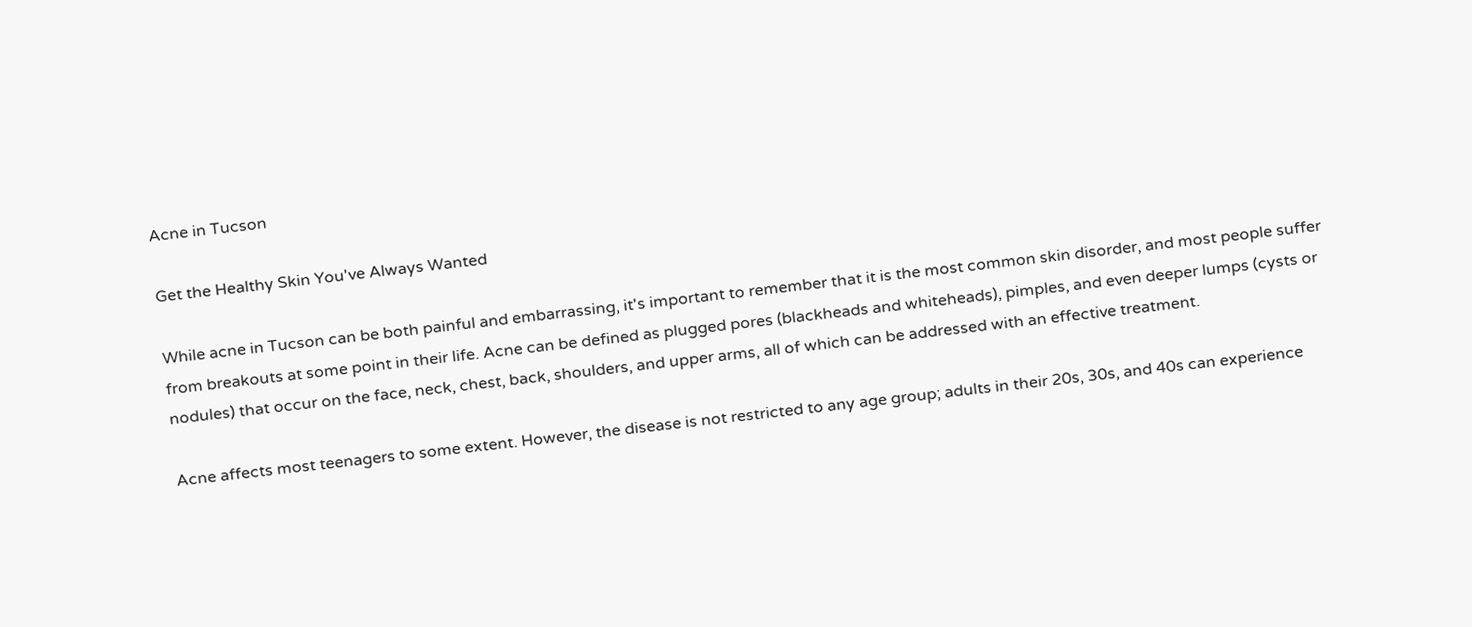Acne in Tucson

Get the Healthy Skin You've Always Wanted

While acne in Tucson can be both painful and embarrassing, it's important to remember that it is the most common skin disorder, and most people suffer from breakouts at some point in their life. Acne can be defined as plugged pores (blackheads and whiteheads), pimples, and even deeper lumps (cysts or nodules) that occur on the face, neck, chest, back, shoulders, and upper arms, all of which can be addressed with an effective treatment.

Acne affects most teenagers to some extent. However, the disease is not restricted to any age group; adults in their 20s, 30s, and 40s can experience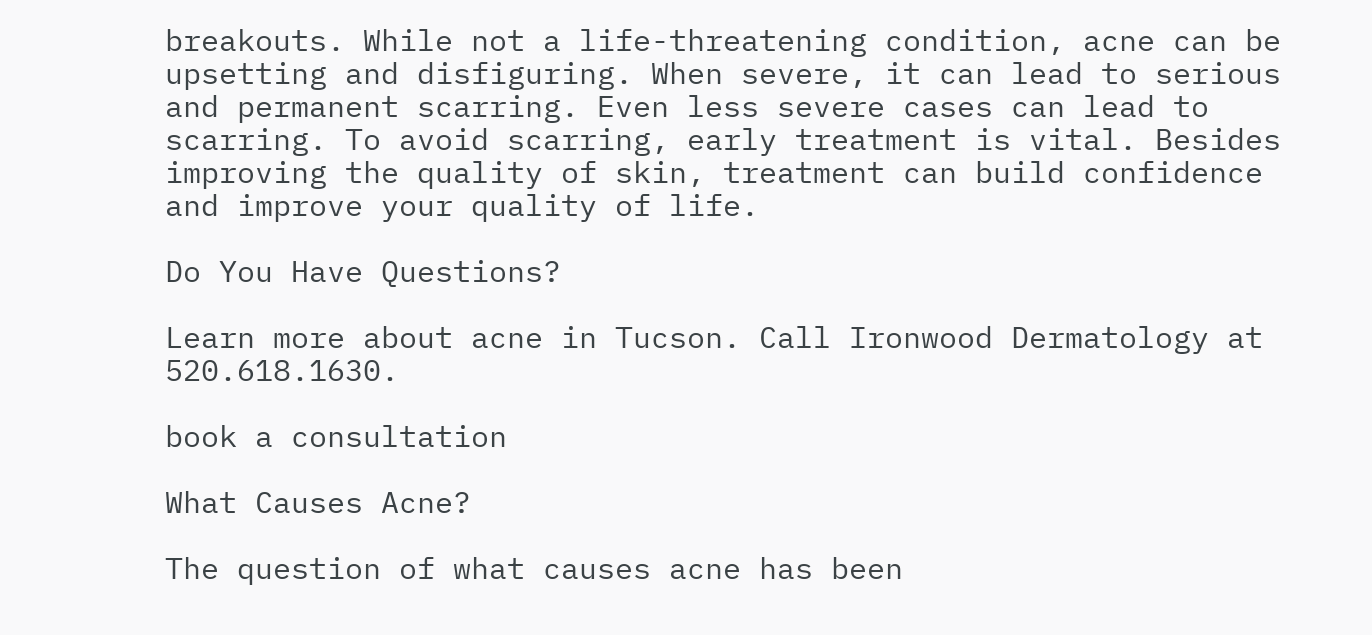breakouts. While not a life-threatening condition, acne can be upsetting and disfiguring. When severe, it can lead to serious and permanent scarring. Even less severe cases can lead to scarring. To avoid scarring, early treatment is vital. Besides improving the quality of skin, treatment can build confidence and improve your quality of life.

Do You Have Questions?

Learn more about acne in Tucson. Call Ironwood Dermatology at 520.618.1630.

book a consultation

What Causes Acne?

The question of what causes acne has been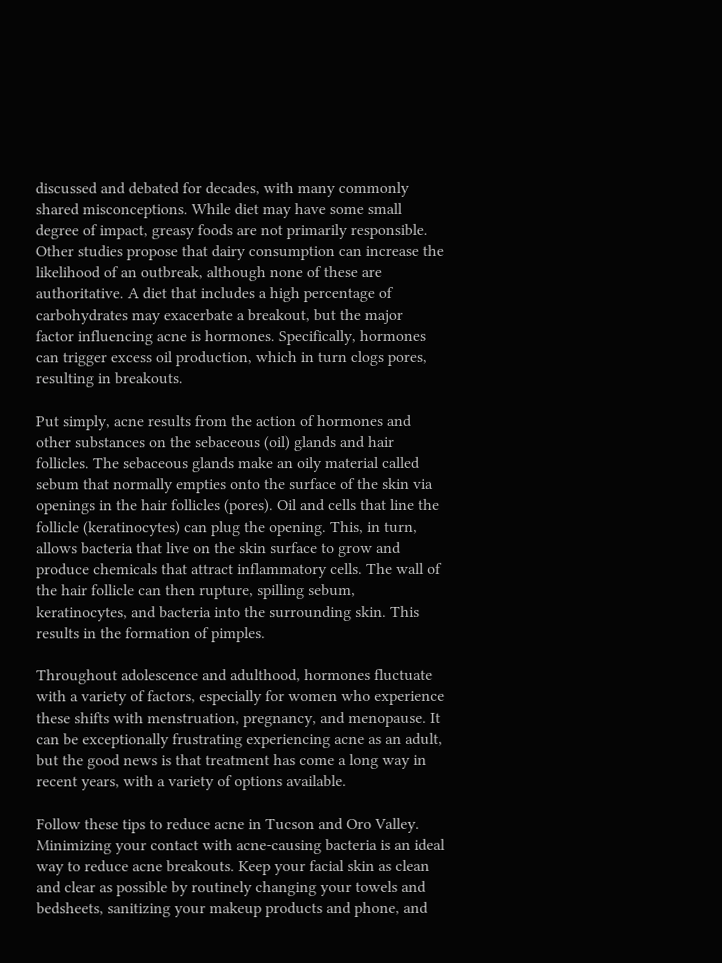discussed and debated for decades, with many commonly shared misconceptions. While diet may have some small degree of impact, greasy foods are not primarily responsible. Other studies propose that dairy consumption can increase the likelihood of an outbreak, although none of these are authoritative. A diet that includes a high percentage of carbohydrates may exacerbate a breakout, but the major factor influencing acne is hormones. Specifically, hormones can trigger excess oil production, which in turn clogs pores, resulting in breakouts.

Put simply, acne results from the action of hormones and other substances on the sebaceous (oil) glands and hair follicles. The sebaceous glands make an oily material called sebum that normally empties onto the surface of the skin via openings in the hair follicles (pores). Oil and cells that line the follicle (keratinocytes) can plug the opening. This, in turn, allows bacteria that live on the skin surface to grow and produce chemicals that attract inflammatory cells. The wall of the hair follicle can then rupture, spilling sebum, keratinocytes, and bacteria into the surrounding skin. This results in the formation of pimples.

Throughout adolescence and adulthood, hormones fluctuate with a variety of factors, especially for women who experience these shifts with menstruation, pregnancy, and menopause. It can be exceptionally frustrating experiencing acne as an adult, but the good news is that treatment has come a long way in recent years, with a variety of options available.

Follow these tips to reduce acne in Tucson and Oro Valley.
Minimizing your contact with acne-causing bacteria is an ideal way to reduce acne breakouts. Keep your facial skin as clean and clear as possible by routinely changing your towels and bedsheets, sanitizing your makeup products and phone, and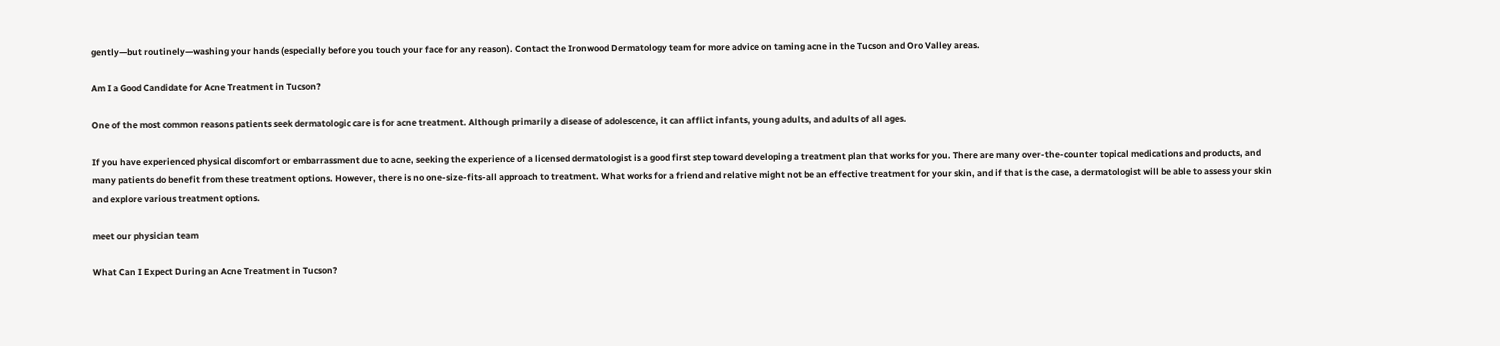gently—but routinely—washing your hands (especially before you touch your face for any reason). Contact the Ironwood Dermatology team for more advice on taming acne in the Tucson and Oro Valley areas.

Am I a Good Candidate for Acne Treatment in Tucson?

One of the most common reasons patients seek dermatologic care is for acne treatment. Although primarily a disease of adolescence, it can afflict infants, young adults, and adults of all ages.

If you have experienced physical discomfort or embarrassment due to acne, seeking the experience of a licensed dermatologist is a good first step toward developing a treatment plan that works for you. There are many over-the-counter topical medications and products, and many patients do benefit from these treatment options. However, there is no one-size-fits-all approach to treatment. What works for a friend and relative might not be an effective treatment for your skin, and if that is the case, a dermatologist will be able to assess your skin and explore various treatment options.

meet our physician team

What Can I Expect During an Acne Treatment in Tucson?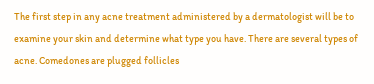The first step in any acne treatment administered by a dermatologist will be to examine your skin and determine what type you have. There are several types of acne. Comedones are plugged follicles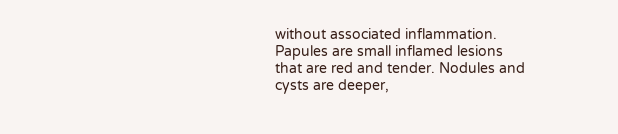without associated inflammation. Papules are small inflamed lesions that are red and tender. Nodules and cysts are deeper,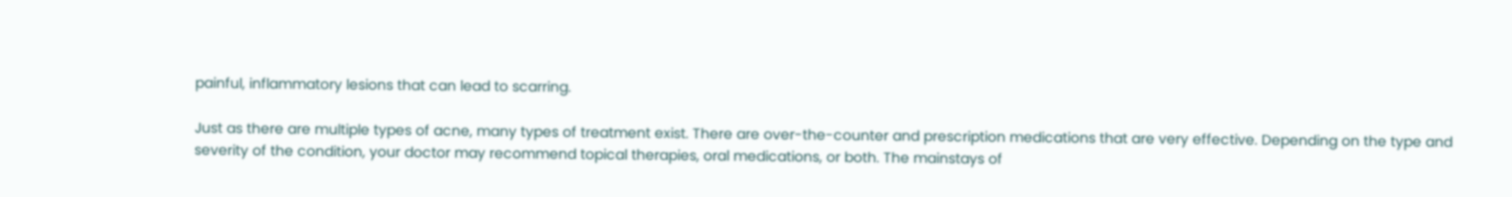painful, inflammatory lesions that can lead to scarring.

Just as there are multiple types of acne, many types of treatment exist. There are over-the-counter and prescription medications that are very effective. Depending on the type and severity of the condition, your doctor may recommend topical therapies, oral medications, or both. The mainstays of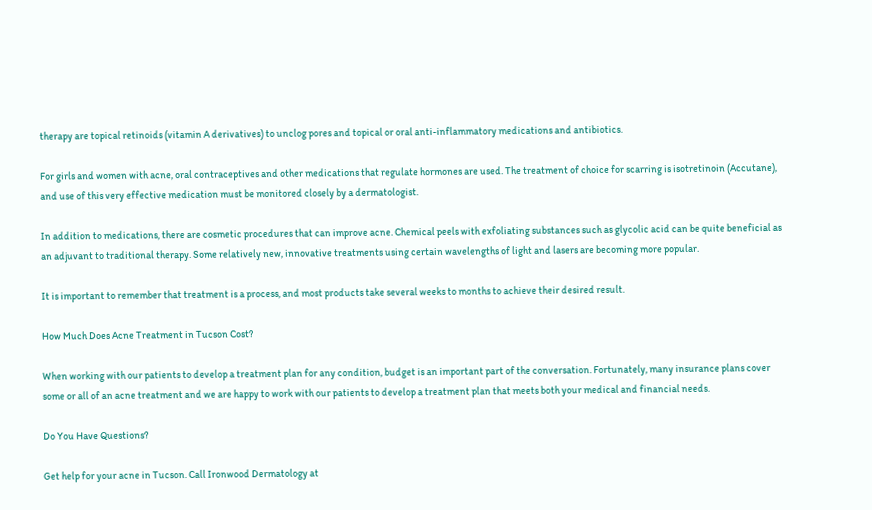therapy are topical retinoids (vitamin A derivatives) to unclog pores and topical or oral anti-inflammatory medications and antibiotics.

For girls and women with acne, oral contraceptives and other medications that regulate hormones are used. The treatment of choice for scarring is isotretinoin (Accutane), and use of this very effective medication must be monitored closely by a dermatologist.

In addition to medications, there are cosmetic procedures that can improve acne. Chemical peels with exfoliating substances such as glycolic acid can be quite beneficial as an adjuvant to traditional therapy. Some relatively new, innovative treatments using certain wavelengths of light and lasers are becoming more popular.

It is important to remember that treatment is a process, and most products take several weeks to months to achieve their desired result.

How Much Does Acne Treatment in Tucson Cost?

When working with our patients to develop a treatment plan for any condition, budget is an important part of the conversation. Fortunately, many insurance plans cover some or all of an acne treatment and we are happy to work with our patients to develop a treatment plan that meets both your medical and financial needs.

Do You Have Questions?

Get help for your acne in Tucson. Call Ironwood Dermatology at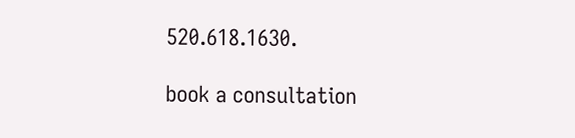520.618.1630.

book a consultation